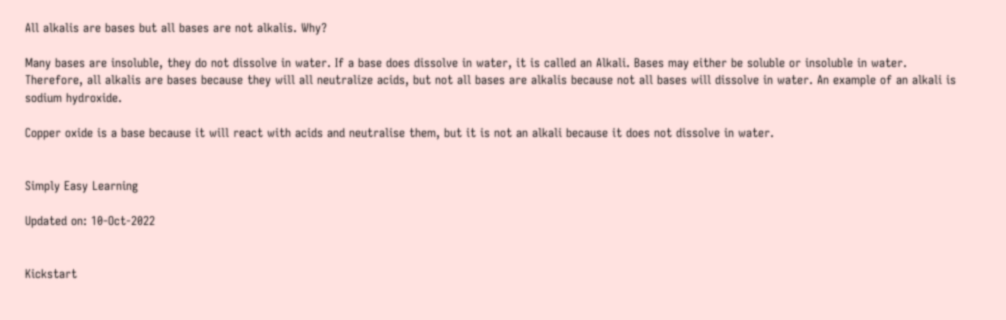All alkalis are bases but all bases are not alkalis. Why?

Many bases are insoluble, they do not dissolve in water. If a base does dissolve in water, it is called an Alkali. Bases may either be soluble or insoluble in water. Therefore, all alkalis are bases because they will all neutralize acids, but not all bases are alkalis because not all bases will dissolve in water. An example of an alkali is sodium hydroxide.

Copper oxide is a base because it will react with acids and neutralise them, but it is not an alkali because it does not dissolve in water.


Simply Easy Learning

Updated on: 10-Oct-2022


Kickstart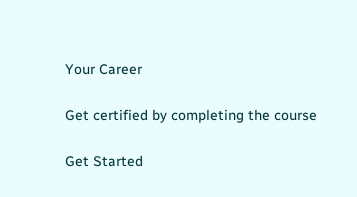Your Career

Get certified by completing the course

Get Started